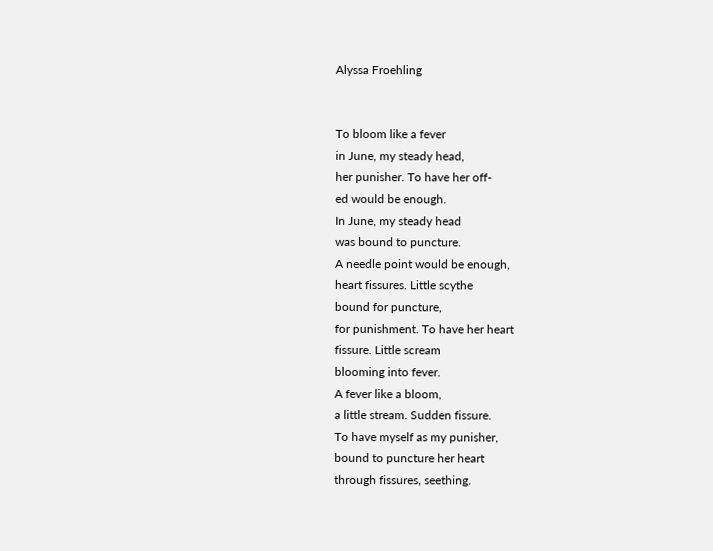Alyssa Froehling


To bloom like a fever
in June, my steady head,
her punisher. To have her off-
ed would be enough.
In June, my steady head
was bound to puncture.
A needle point would be enough,
heart fissures. Little scythe
bound for puncture,
for punishment. To have her heart
fissure. Little scream
blooming into fever.
A fever like a bloom,
a little stream. Sudden fissure.
To have myself as my punisher,
bound to puncture her heart
through fissures, seething.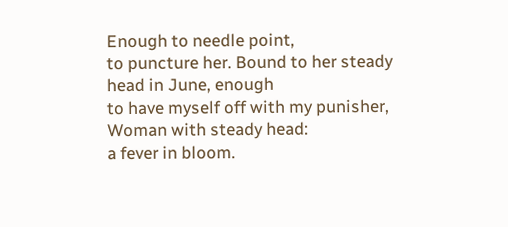Enough to needle point,
to puncture her. Bound to her steady
head in June, enough
to have myself off with my punisher,
Woman with steady head:
a fever in bloom.